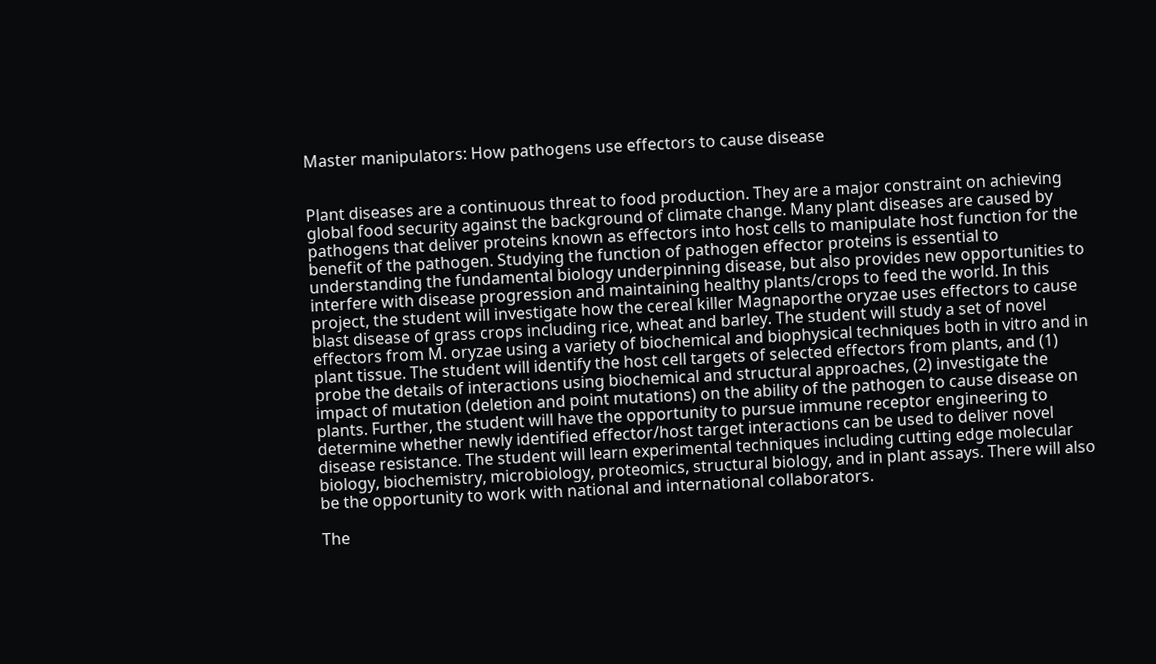Master manipulators: How pathogens use effectors to cause disease


Plant diseases are a continuous threat to food production. They are a major constraint on achieving global food security against the background of climate change. Many plant diseases are caused by pathogens that deliver proteins known as effectors into host cells to manipulate host function for the benefit of the pathogen. Studying the function of pathogen effector proteins is essential to understanding the fundamental biology underpinning disease, but also provides new opportunities to interfere with disease progression and maintaining healthy plants/crops to feed the world. In this project, the student will investigate how the cereal killer Magnaporthe oryzae uses effectors to cause blast disease of grass crops including rice, wheat and barley. The student will study a set of novel effectors from M. oryzae using a variety of biochemical and biophysical techniques both in vitro and in plant tissue. The student will identify the host cell targets of selected effectors from plants, and (1) probe the details of interactions using biochemical and structural approaches, (2) investigate the impact of mutation (deletion and point mutations) on the ability of the pathogen to cause disease on plants. Further, the student will have the opportunity to pursue immune receptor engineering to determine whether newly identified effector/host target interactions can be used to deliver novel disease resistance. The student will learn experimental techniques including cutting edge molecular biology, biochemistry, microbiology, proteomics, structural biology, and in plant assays. There will also be the opportunity to work with national and international collaborators.

The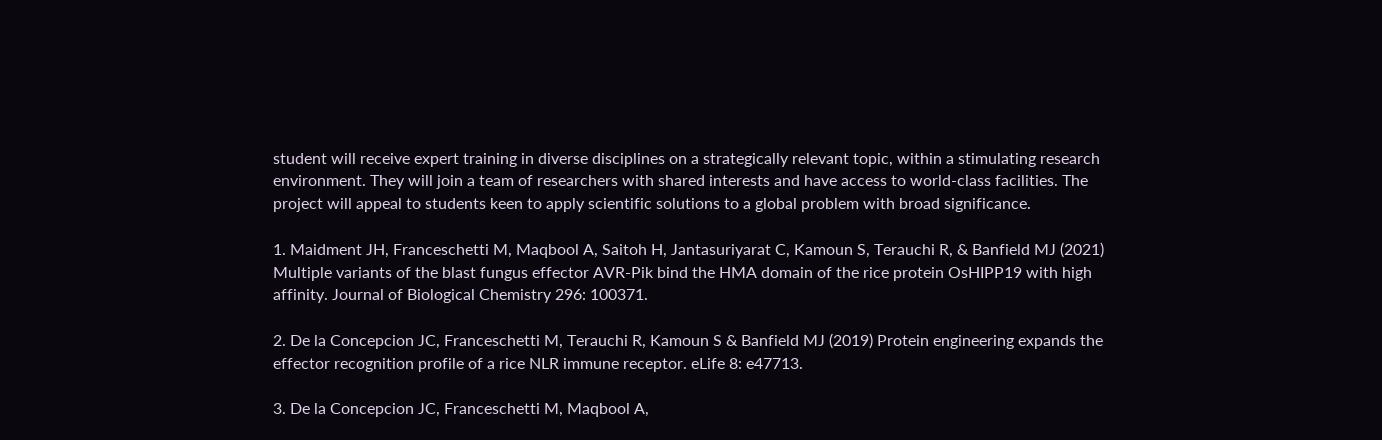student will receive expert training in diverse disciplines on a strategically relevant topic, within a stimulating research environment. They will join a team of researchers with shared interests and have access to world-class facilities. The project will appeal to students keen to apply scientific solutions to a global problem with broad significance.

1. Maidment JH, Franceschetti M, Maqbool A, Saitoh H, Jantasuriyarat C, Kamoun S, Terauchi R, & Banfield MJ (2021) Multiple variants of the blast fungus effector AVR-Pik bind the HMA domain of the rice protein OsHIPP19 with high affinity. Journal of Biological Chemistry 296: 100371.

2. De la Concepcion JC, Franceschetti M, Terauchi R, Kamoun S & Banfield MJ (2019) Protein engineering expands the effector recognition profile of a rice NLR immune receptor. eLife 8: e47713.

3. De la Concepcion JC, Franceschetti M, Maqbool A,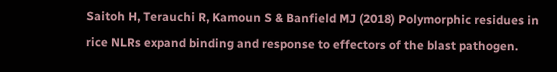Saitoh H, Terauchi R, Kamoun S & Banfield MJ (2018) Polymorphic residues in rice NLRs expand binding and response to effectors of the blast pathogen.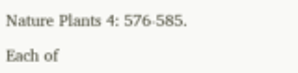Nature Plants 4: 576-585.

Each of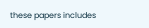these papers includes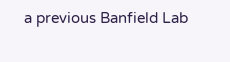a previous Banfield Lab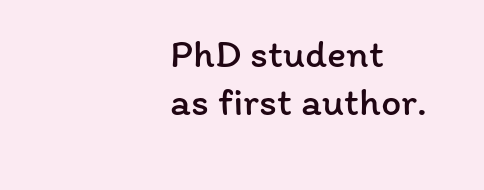PhD student as first author.